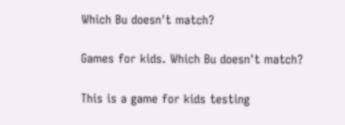Which Bu doesn't match?

Games for kids. Which Bu doesn't match?

This is a game for kids testing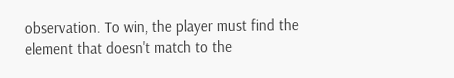observation. To win, the player must find the element that doesn't match to the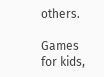others.

Games for kids,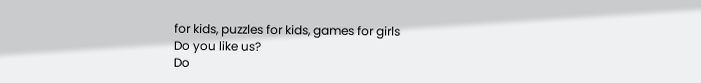for kids, puzzles for kids, games for girls
Do you like us?
Do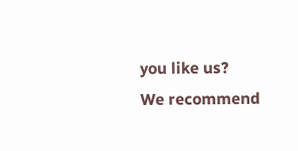you like us?
We recommend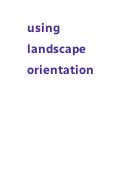using landscape orientation